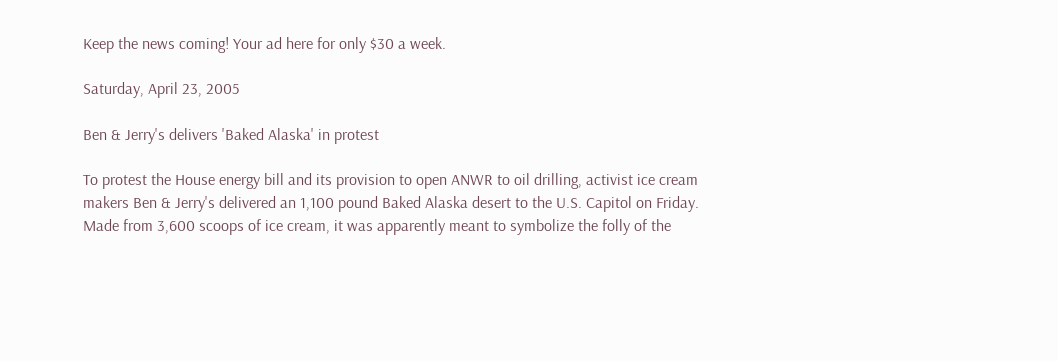Keep the news coming! Your ad here for only $30 a week.

Saturday, April 23, 2005

Ben & Jerry's delivers 'Baked Alaska' in protest

To protest the House energy bill and its provision to open ANWR to oil drilling, activist ice cream makers Ben & Jerry's delivered an 1,100 pound Baked Alaska desert to the U.S. Capitol on Friday. Made from 3,600 scoops of ice cream, it was apparently meant to symbolize the folly of the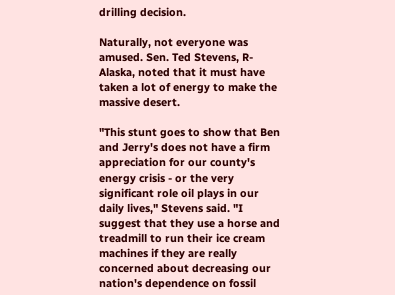drilling decision.

Naturally, not everyone was amused. Sen. Ted Stevens, R-Alaska, noted that it must have taken a lot of energy to make the massive desert.

"This stunt goes to show that Ben and Jerry's does not have a firm appreciation for our county's energy crisis - or the very significant role oil plays in our daily lives," Stevens said. "I suggest that they use a horse and treadmill to run their ice cream machines if they are really concerned about decreasing our nation's dependence on fossil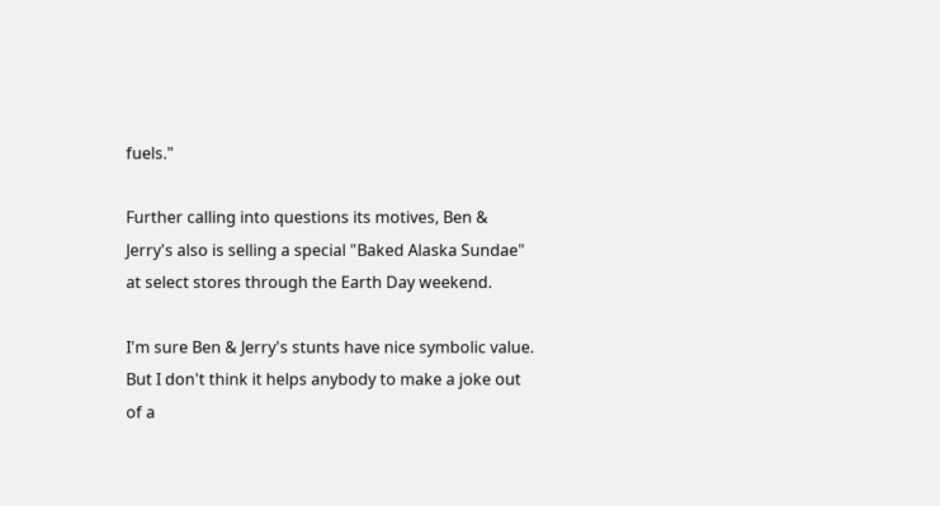fuels."

Further calling into questions its motives, Ben & Jerry's also is selling a special "Baked Alaska Sundae" at select stores through the Earth Day weekend.

I'm sure Ben & Jerry's stunts have nice symbolic value. But I don't think it helps anybody to make a joke out of a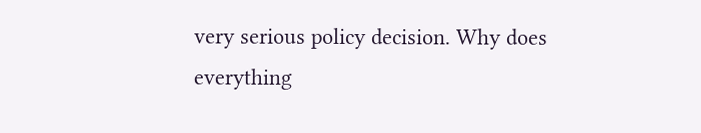very serious policy decision. Why does everything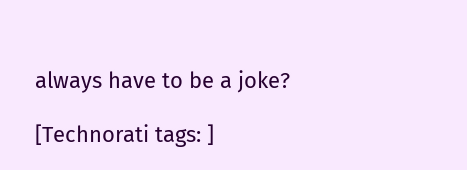always have to be a joke?

[Technorati tags: ]